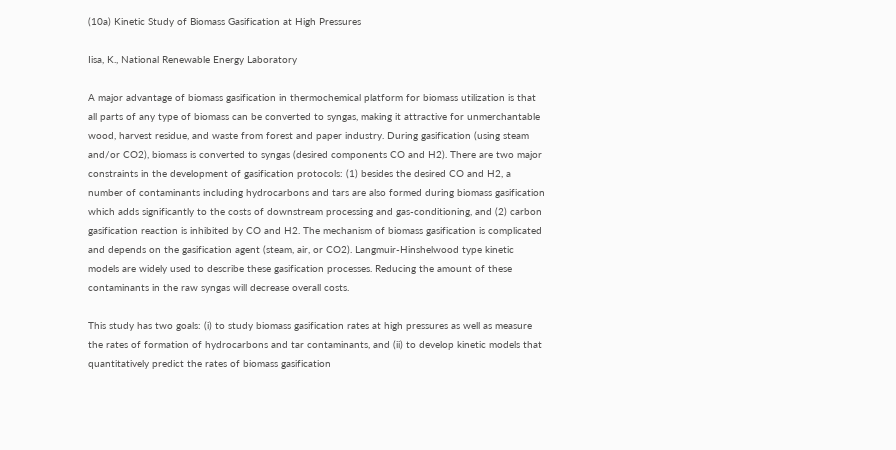(10a) Kinetic Study of Biomass Gasification at High Pressures

Iisa, K., National Renewable Energy Laboratory

A major advantage of biomass gasification in thermochemical platform for biomass utilization is that all parts of any type of biomass can be converted to syngas, making it attractive for unmerchantable wood, harvest residue, and waste from forest and paper industry. During gasification (using steam and/or CO2), biomass is converted to syngas (desired components CO and H2). There are two major constraints in the development of gasification protocols: (1) besides the desired CO and H2, a number of contaminants including hydrocarbons and tars are also formed during biomass gasification which adds significantly to the costs of downstream processing and gas-conditioning, and (2) carbon gasification reaction is inhibited by CO and H2. The mechanism of biomass gasification is complicated and depends on the gasification agent (steam, air, or CO2). Langmuir-Hinshelwood type kinetic models are widely used to describe these gasification processes. Reducing the amount of these contaminants in the raw syngas will decrease overall costs.

This study has two goals: (i) to study biomass gasification rates at high pressures as well as measure the rates of formation of hydrocarbons and tar contaminants, and (ii) to develop kinetic models that quantitatively predict the rates of biomass gasification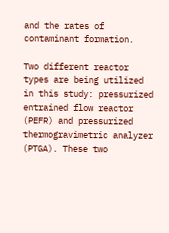and the rates of contaminant formation.

Two different reactor types are being utilized in this study: pressurized entrained flow reactor (PEFR) and pressurized thermogravimetric analyzer (PTGA). These two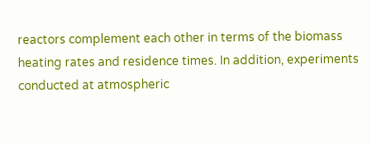reactors complement each other in terms of the biomass heating rates and residence times. In addition, experiments conducted at atmospheric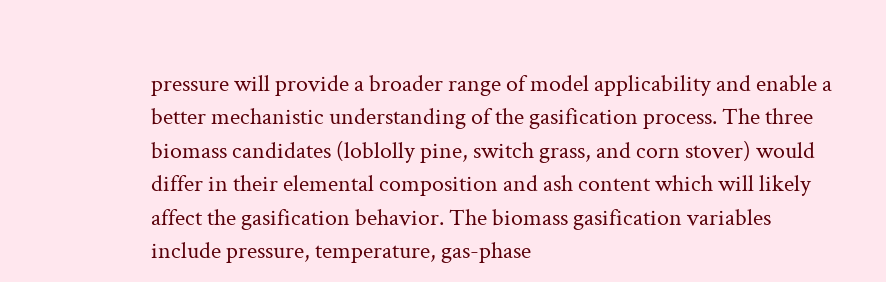pressure will provide a broader range of model applicability and enable a better mechanistic understanding of the gasification process. The three biomass candidates (loblolly pine, switch grass, and corn stover) would differ in their elemental composition and ash content which will likely affect the gasification behavior. The biomass gasification variables include pressure, temperature, gas-phase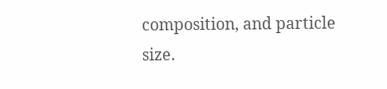composition, and particle size.